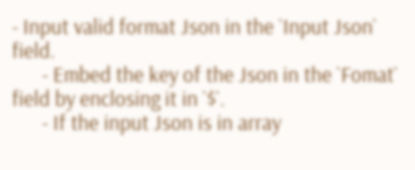- Input valid format Json in the `Input Json` field.
      - Embed the key of the Json in the `Fomat` field by enclosing it in `$`.
      - If the input Json is in array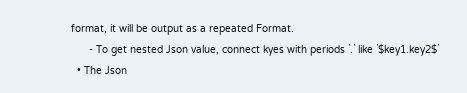format, it will be output as a repeated Format.
      - To get nested Json value, connect kyes with periods `.` like `$key1.key2$`
  • The Json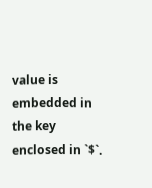value is embedded in the key enclosed in `$`.